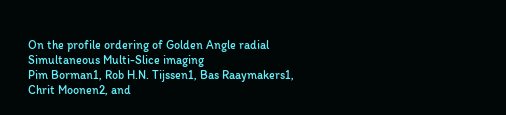On the profile ordering of Golden Angle radial Simultaneous Multi-Slice imaging
Pim Borman1, Rob H.N. Tijssen1, Bas Raaymakers1, Chrit Moonen2, and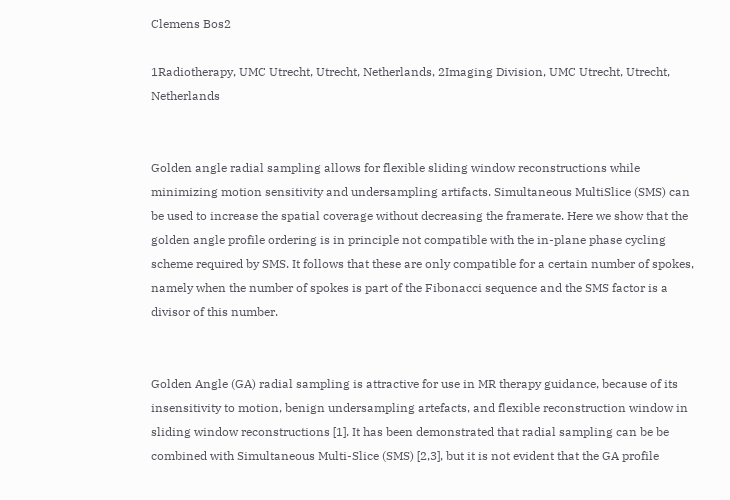Clemens Bos2

1Radiotherapy, UMC Utrecht, Utrecht, Netherlands, 2Imaging Division, UMC Utrecht, Utrecht, Netherlands


Golden angle radial sampling allows for flexible sliding window reconstructions while minimizing motion sensitivity and undersampling artifacts. Simultaneous MultiSlice (SMS) can be used to increase the spatial coverage without decreasing the framerate. Here we show that the golden angle profile ordering is in principle not compatible with the in-plane phase cycling scheme required by SMS. It follows that these are only compatible for a certain number of spokes, namely when the number of spokes is part of the Fibonacci sequence and the SMS factor is a divisor of this number.


Golden Angle (GA) radial sampling is attractive for use in MR therapy guidance, because of its insensitivity to motion, benign undersampling artefacts, and flexible reconstruction window in sliding window reconstructions [1]. It has been demonstrated that radial sampling can be be combined with Simultaneous Multi-Slice (SMS) [2,3], but it is not evident that the GA profile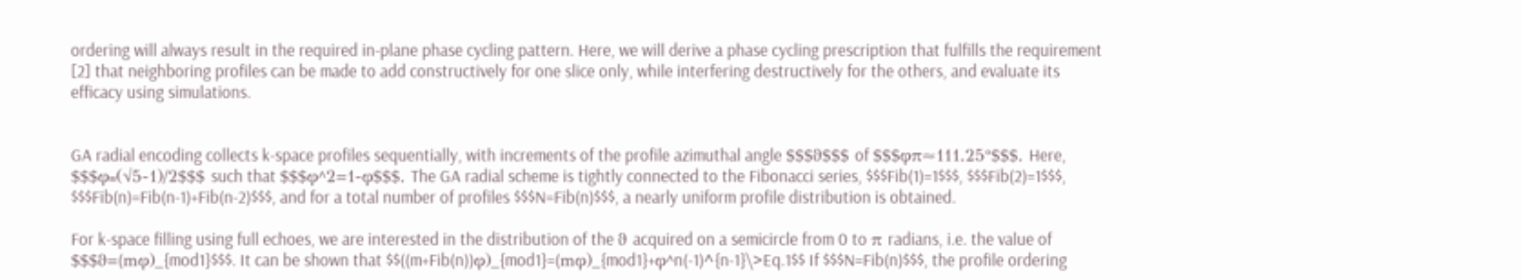ordering will always result in the required in-plane phase cycling pattern. Here, we will derive a phase cycling prescription that fulfills the requirement [2] that neighboring profiles can be made to add constructively for one slice only, while interfering destructively for the others, and evaluate its efficacy using simulations.


GA radial encoding collects k-space profiles sequentially, with increments of the profile azimuthal angle $$$ϑ$$$ of $$$φπ≈111.25°$$$. Here, $$$φ≡(√5-1)/2$$$ such that $$$φ^2=1-φ$$$. The GA radial scheme is tightly connected to the Fibonacci series, $$$Fib(1)=1$$$, $$$Fib(2)=1$$$, $$$Fib(n)=Fib(n-1)+Fib(n-2)$$$, and for a total number of profiles $$$N=Fib(n)$$$, a nearly uniform profile distribution is obtained.

For k-space filling using full echoes, we are interested in the distribution of the ϑ acquired on a semicircle from 0 to π radians, i.e. the value of $$$ϑ=(mφ)_{mod1}$$$. It can be shown that $$((m+Fib(n))φ)_{mod1}=(mφ)_{mod1}+φ^n(-1)^{n-1}\>Eq.1$$ If $$$N=Fib(n)$$$, the profile ordering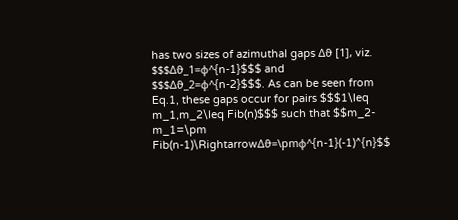has two sizes of azimuthal gaps Δϑ [1], viz. $$$Δϑ_1=φ^{n-1}$$$ and $$$Δϑ_2=φ^{n-2}$$$. As can be seen from Eq.1, these gaps occur for pairs $$$1\leq m_1,m_2\leq Fib(n)$$$ such that $$m_2-m_1=\pm Fib(n-1)\RightarrowΔϑ=\pmφ^{n-1}(-1)^{n}$$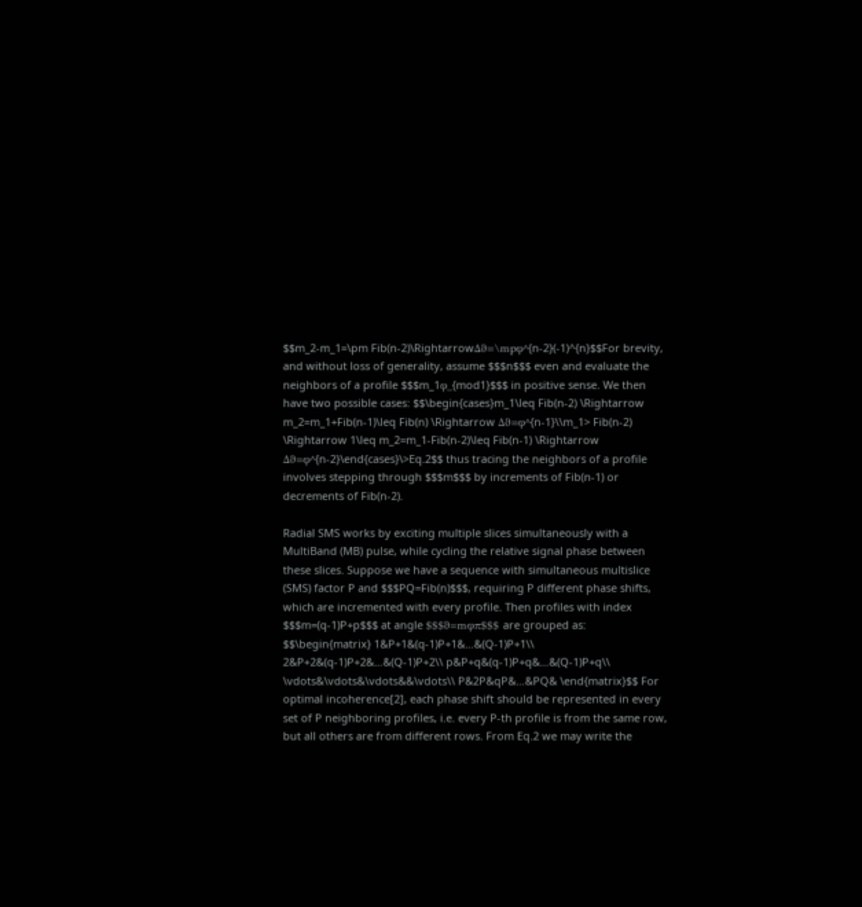$$m_2-m_1=\pm Fib(n-2)\RightarrowΔϑ=\mpφ^{n-2}(-1)^{n}$$For brevity, and without loss of generality, assume $$$n$$$ even and evaluate the neighbors of a profile $$$m_1φ_{mod1}$$$ in positive sense. We then have two possible cases: $$\begin{cases}m_1\leq Fib(n-2) \Rightarrow m_2=m_1+Fib(n-1)\leq Fib(n) \Rightarrow Δϑ=φ^{n-1}\\m_1> Fib(n-2) \Rightarrow 1\leq m_2=m_1-Fib(n-2)\leq Fib(n-1) \Rightarrow Δϑ=φ^{n-2}\end{cases}\>Eq.2$$ thus tracing the neighbors of a profile involves stepping through $$$m$$$ by increments of Fib(n-1) or decrements of Fib(n-2).

Radial SMS works by exciting multiple slices simultaneously with a MultiBand (MB) pulse, while cycling the relative signal phase between these slices. Suppose we have a sequence with simultaneous multislice (SMS) factor P and $$$PQ=Fib(n)$$$, requiring P different phase shifts, which are incremented with every profile. Then profiles with index $$$m=(q-1)P+p$$$ at angle $$$ϑ=mφπ$$$ are grouped as: $$\begin{matrix} 1&P+1&(q-1)P+1&…&(Q-1)P+1\\ 2&P+2&(q-1)P+2&…&(Q-1)P+2\\ p&P+q&(q-1)P+q&…&(Q-1)P+q\\ \vdots&\vdots&\vdots&&\vdots\\ P&2P&qP&…&PQ& \end{matrix}$$ For optimal incoherence[2], each phase shift should be represented in every set of P neighboring profiles, i.e. every P-th profile is from the same row, but all others are from different rows. From Eq.2 we may write the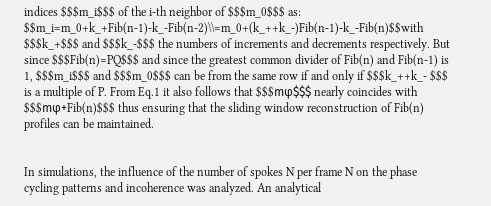indices $$$m_i$$$ of the i-th neighbor of $$$m_0$$$ as: $$m_i=m_0+k_+Fib(n-1)-k_-Fib(n-2)\\=m_0+(k_++k_-)Fib(n-1)-k_-Fib(n)$$with $$$k_+$$$ and $$$k_-$$$ the numbers of increments and decrements respectively. But since $$$Fib(n)=PQ$$$ and since the greatest common divider of Fib(n) and Fib(n-1) is 1, $$$m_i$$$ and $$$m_0$$$ can be from the same row if and only if $$$k_++k_- $$$ is a multiple of P. From Eq.1 it also follows that $$$mφ$$$ nearly coincides with $$$mφ+Fib(n)$$$ thus ensuring that the sliding window reconstruction of Fib(n) profiles can be maintained.


In simulations, the influence of the number of spokes N per frame N on the phase cycling patterns and incoherence was analyzed. An analytical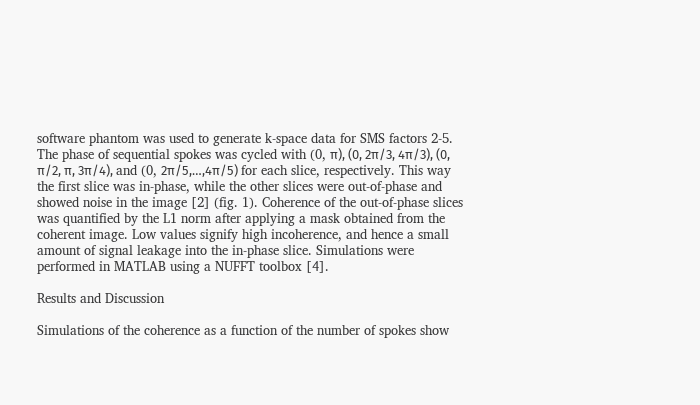software phantom was used to generate k-space data for SMS factors 2-5. The phase of sequential spokes was cycled with (0, π), (0, 2π/3, 4π/3), (0, π/2, π, 3π/4), and (0, 2π/5,…,4π/5) for each slice, respectively. This way the first slice was in-phase, while the other slices were out-of-phase and showed noise in the image [2] (fig. 1). Coherence of the out-of-phase slices was quantified by the L1 norm after applying a mask obtained from the coherent image. Low values signify high incoherence, and hence a small amount of signal leakage into the in-phase slice. Simulations were performed in MATLAB using a NUFFT toolbox [4].

Results and Discussion

Simulations of the coherence as a function of the number of spokes show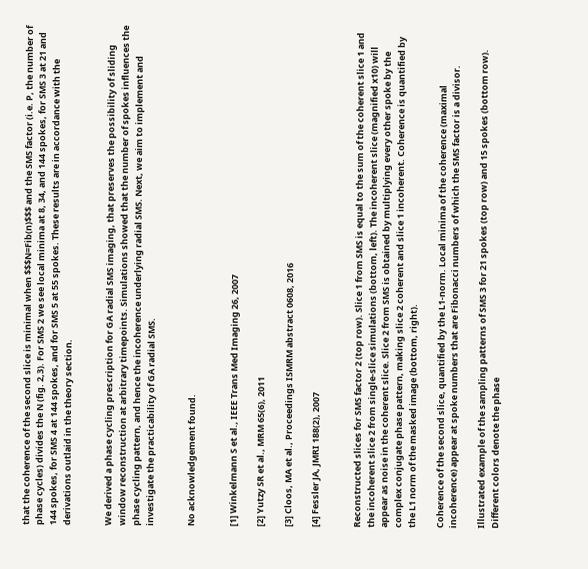that the coherence of the second slice is minimal when $$$N=Fib(n)$$$ and the SMS factor (i.e. P, the number of phase cycles) divides the N (fig. 2,3). For SMS 2 we see local minima at 8, 34, and 144 spokes, for SMS 3 at 21 and 144 spokes, for SMS 4 at 144 spokes, and for SMS 5 at 55 spokes. These results are in accordance with the derivations outlaid in the theory section.


We derived a phase cycling prescription for GA radial SMS imaging, that preserves the possibility of sliding window reconstruction at arbitrary timepoints. Simulations showed that the number of spokes influences the phase cycling pattern, and hence the incoherence underlying radial SMS. Next, we aim to implement and investigate the practicability of GA radial SMS.


No acknowledgement found.


[1] Winkelmann S et al., IEEE Trans Med Imaging 26, 2007

[2] Yutzy SR et al., MRM 65(6), 2011

[3] Cloos, MA et al., Proceedings ISMRM abstract 0608, 2016

[4] Fessler JA, JMRI 188(2), 2007


Reconstructed slices for SMS factor 2 (top row). Slice 1 from SMS is equal to the sum of the coherent slice 1 and the incoherent slice 2 from single-slice simulations (bottom, left). The incoherent slice (magnified x10) will appear as noise in the coherent slice. Slice 2 from SMS is obtained by multiplying every other spoke by the complex conjugate phase pattern, making slice 2 coherent and slice 1 incoherent. Coherence is quantified by the L1 norm of the masked image (bottom, right).

Coherence of the second slice, quantified by the L1-norm. Local minima of the coherence (maximal incoherence) appear at spoke numbers that are Fibonacci numbers of which the SMS factor is a divisor.

Illustrated example of the sampling patterns of SMS 3 for 21 spokes (top row) and 15 spokes (bottom row). Different colors denote the phase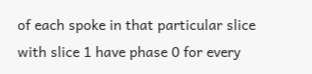of each spoke in that particular slice with slice 1 have phase 0 for every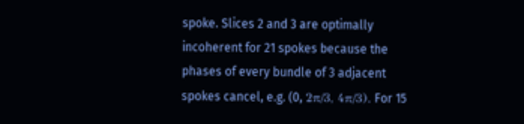spoke. Slices 2 and 3 are optimally incoherent for 21 spokes because the phases of every bundle of 3 adjacent spokes cancel, e.g. (0, 2π/3, 4π/3). For 15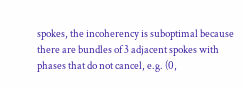spokes, the incoherency is suboptimal because there are bundles of 3 adjacent spokes with phases that do not cancel, e.g. (0,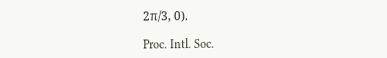2π/3, 0).

Proc. Intl. Soc.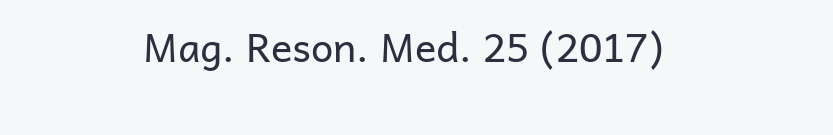Mag. Reson. Med. 25 (2017)